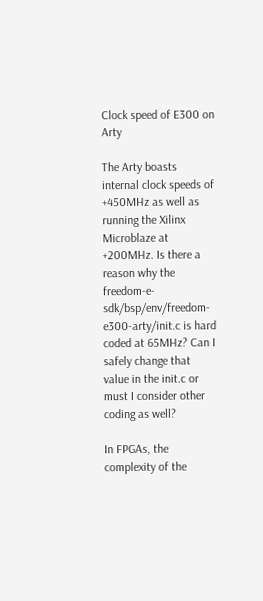Clock speed of E300 on Arty

The Arty boasts internal clock speeds of +450MHz as well as running the Xilinx Microblaze at +200MHz. Is there a reason why the freedom-e-sdk/bsp/env/freedom-e300-arty/init.c is hard coded at 65MHz? Can I safely change that value in the init.c or must I consider other coding as well?

In FPGAs, the complexity of the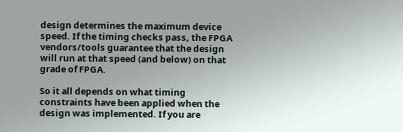design determines the maximum device speed. If the timing checks pass, the FPGA vendors/tools guarantee that the design will run at that speed (and below) on that grade of FPGA.

So it all depends on what timing constraints have been applied when the design was implemented. If you are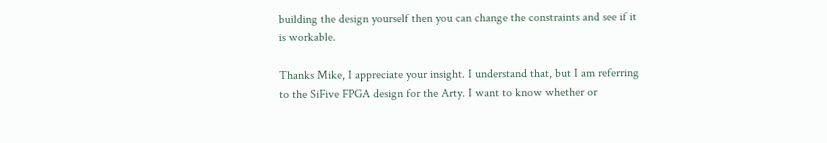building the design yourself then you can change the constraints and see if it is workable.

Thanks Mike, I appreciate your insight. I understand that, but I am referring to the SiFive FPGA design for the Arty. I want to know whether or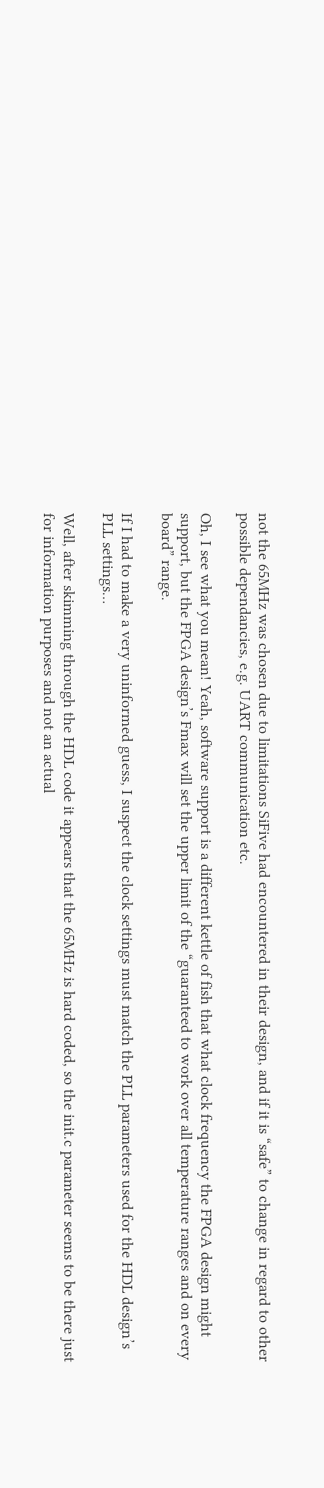not the 65MHz was chosen due to limitations SiFive had encountered in their design, and if it is “safe” to change in regard to other possible dependancies, e.g. UART communication etc.

Oh, I see what you mean! Yeah, software support is a different kettle of fish that what clock frequency the FPGA design might support, but the FPGA design’s Fmax will set the upper limit of the “guaranteed to work over all temperature ranges and on every board” range.

If I had to make a very uninformed guess, I suspect the clock settings must match the PLL parameters used for the HDL design’s PLL settings…

Well, after skimming through the HDL code it appears that the 65MHz is hard coded, so the init.c parameter seems to be there just for information purposes and not an actual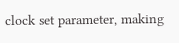clock set parameter, making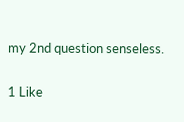my 2nd question senseless.

1 Like